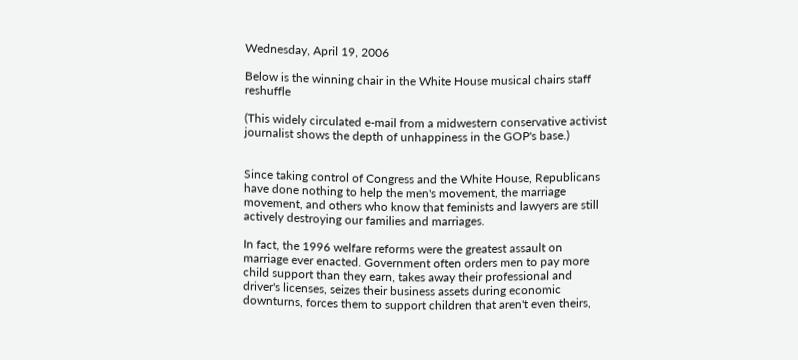Wednesday, April 19, 2006

Below is the winning chair in the White House musical chairs staff reshuffle

(This widely circulated e-mail from a midwestern conservative activist journalist shows the depth of unhappiness in the GOP's base.)


Since taking control of Congress and the White House, Republicans have done nothing to help the men's movement, the marriage movement, and others who know that feminists and lawyers are still actively destroying our families and marriages.

In fact, the 1996 welfare reforms were the greatest assault on marriage ever enacted. Government often orders men to pay more child support than they earn, takes away their professional and driver's licenses, seizes their business assets during economic downturns, forces them to support children that aren't even theirs,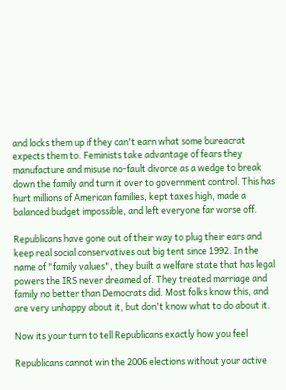and locks them up if they can't earn what some bureacrat expects them to. Feminists take advantage of fears they manufacture and misuse no-fault divorce as a wedge to break down the family and turn it over to government control. This has hurt millions of American families, kept taxes high, made a balanced budget impossible, and left everyone far worse off.

Republicans have gone out of their way to plug their ears and keep real social conservatives out big tent since 1992. In the name of "family values", they built a welfare state that has legal powers the IRS never dreamed of. They treated marriage and family no better than Democrats did. Most folks know this, and are very unhappy about it, but don't know what to do about it.

Now its your turn to tell Republicans exactly how you feel

Republicans cannot win the 2006 elections without your active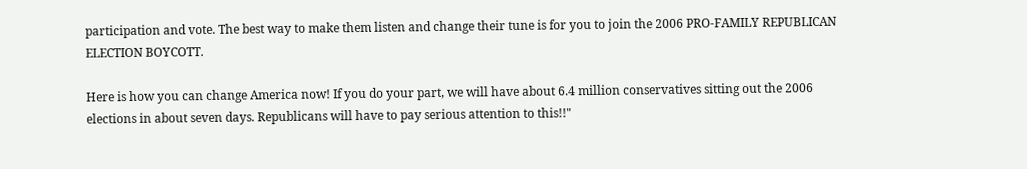participation and vote. The best way to make them listen and change their tune is for you to join the 2006 PRO-FAMILY REPUBLICAN ELECTION BOYCOTT.

Here is how you can change America now! If you do your part, we will have about 6.4 million conservatives sitting out the 2006 elections in about seven days. Republicans will have to pay serious attention to this!!"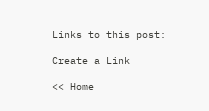Links to this post:

Create a Link

<< Home